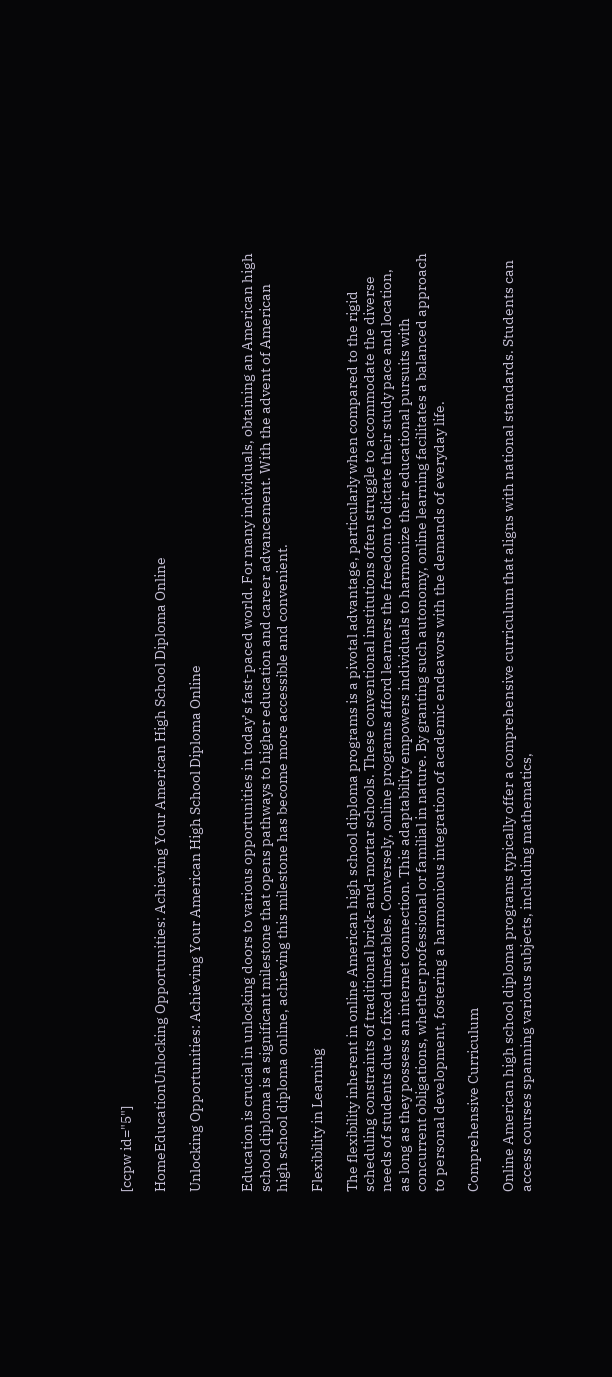[ccpw id="5"]

HomeEducationUnlocking Opportunities: Achieving Your American High School Diploma Online

Unlocking Opportunities: Achieving Your American High School Diploma Online


Education is crucial in unlocking doors to various opportunities in today’s fast-paced world. For many individuals, obtaining an American high school diploma is a significant milestone that opens pathways to higher education and career advancement. With the advent of American high school diploma online, achieving this milestone has become more accessible and convenient.

Flexibility in Learning

The flexibility inherent in online American high school diploma programs is a pivotal advantage, particularly when compared to the rigid scheduling constraints of traditional brick-and-mortar schools. These conventional institutions often struggle to accommodate the diverse needs of students due to fixed timetables. Conversely, online programs afford learners the freedom to dictate their study pace and location, as long as they possess an internet connection. This adaptability empowers individuals to harmonize their educational pursuits with concurrent obligations, whether professional or familial in nature. By granting such autonomy, online learning facilitates a balanced approach to personal development, fostering a harmonious integration of academic endeavors with the demands of everyday life.

Comprehensive Curriculum

Online American high school diploma programs typically offer a comprehensive curriculum that aligns with national standards. Students can access courses spanning various subjects, including mathematics,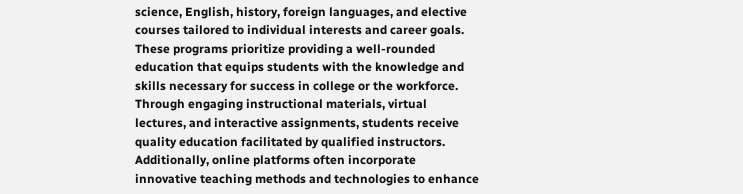science, English, history, foreign languages, and elective courses tailored to individual interests and career goals. These programs prioritize providing a well-rounded education that equips students with the knowledge and skills necessary for success in college or the workforce. Through engaging instructional materials, virtual lectures, and interactive assignments, students receive quality education facilitated by qualified instructors. Additionally, online platforms often incorporate innovative teaching methods and technologies to enhance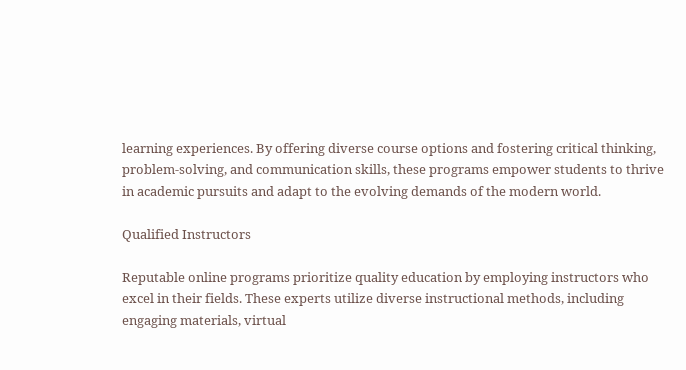learning experiences. By offering diverse course options and fostering critical thinking, problem-solving, and communication skills, these programs empower students to thrive in academic pursuits and adapt to the evolving demands of the modern world.

Qualified Instructors

Reputable online programs prioritize quality education by employing instructors who excel in their fields. These experts utilize diverse instructional methods, including engaging materials, virtual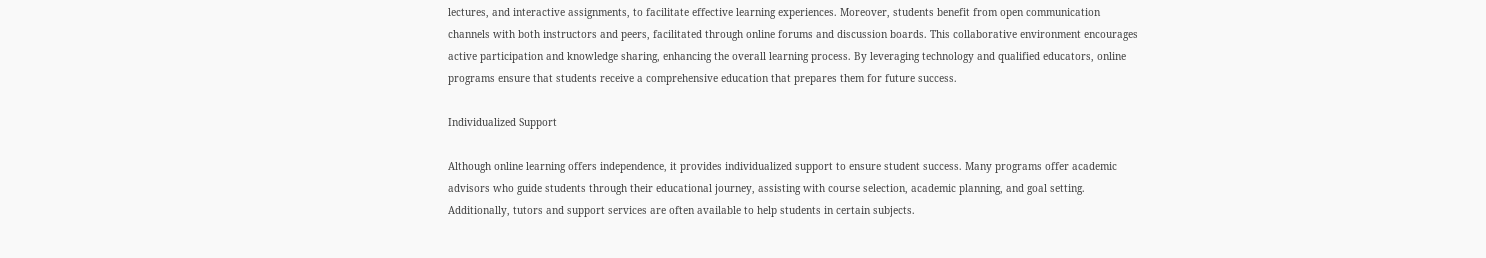lectures, and interactive assignments, to facilitate effective learning experiences. Moreover, students benefit from open communication channels with both instructors and peers, facilitated through online forums and discussion boards. This collaborative environment encourages active participation and knowledge sharing, enhancing the overall learning process. By leveraging technology and qualified educators, online programs ensure that students receive a comprehensive education that prepares them for future success.

Individualized Support

Although online learning offers independence, it provides individualized support to ensure student success. Many programs offer academic advisors who guide students through their educational journey, assisting with course selection, academic planning, and goal setting. Additionally, tutors and support services are often available to help students in certain subjects.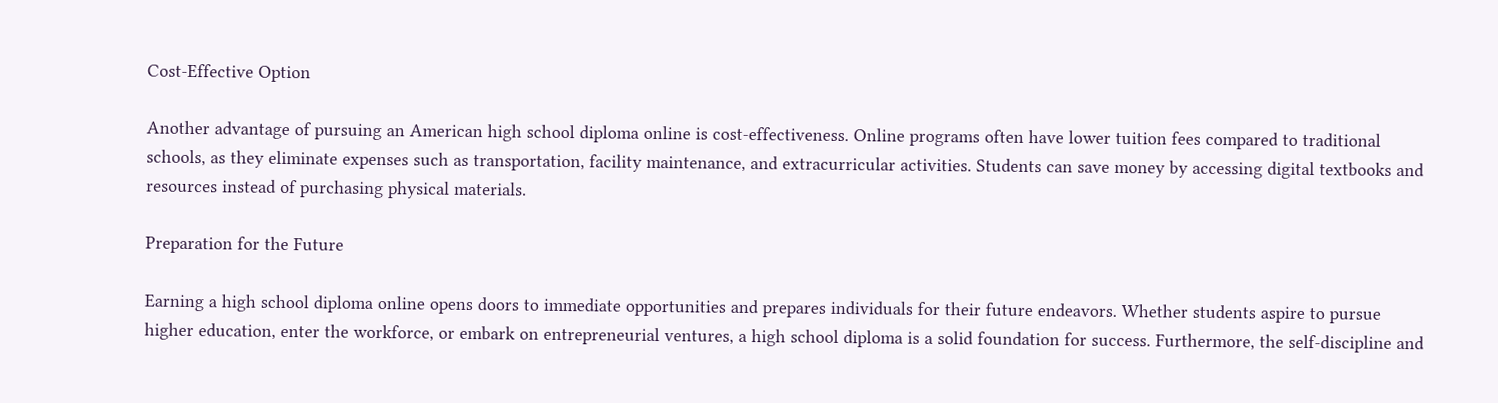Cost-Effective Option

Another advantage of pursuing an American high school diploma online is cost-effectiveness. Online programs often have lower tuition fees compared to traditional schools, as they eliminate expenses such as transportation, facility maintenance, and extracurricular activities. Students can save money by accessing digital textbooks and resources instead of purchasing physical materials.

Preparation for the Future

Earning a high school diploma online opens doors to immediate opportunities and prepares individuals for their future endeavors. Whether students aspire to pursue higher education, enter the workforce, or embark on entrepreneurial ventures, a high school diploma is a solid foundation for success. Furthermore, the self-discipline and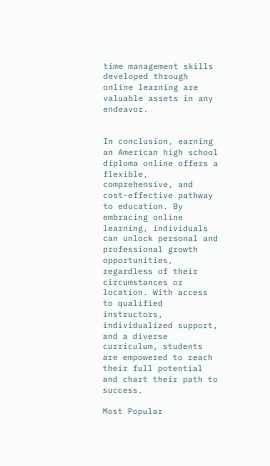time management skills developed through online learning are valuable assets in any endeavor.


In conclusion, earning an American high school diploma online offers a flexible, comprehensive, and cost-effective pathway to education. By embracing online learning, individuals can unlock personal and professional growth opportunities, regardless of their circumstances or location. With access to qualified instructors, individualized support, and a diverse curriculum, students are empowered to reach their full potential and chart their path to success.

Most Popular